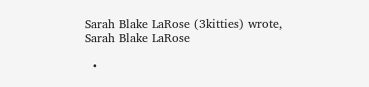Sarah Blake LaRose (3kitties) wrote,
Sarah Blake LaRose

  •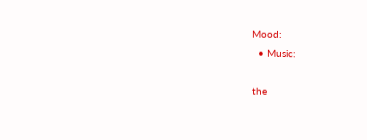Mood:
  • Music:

the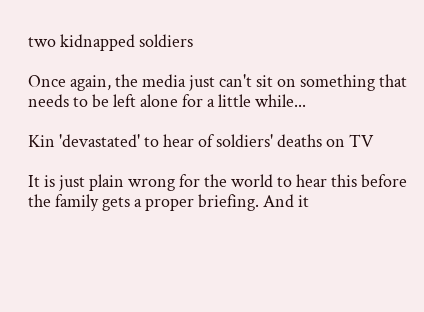two kidnapped soldiers

Once again, the media just can't sit on something that needs to be left alone for a little while...

Kin 'devastated' to hear of soldiers' deaths on TV

It is just plain wrong for the world to hear this before the family gets a proper briefing. And it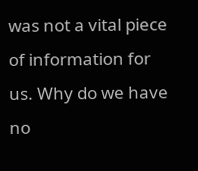was not a vital piece of information for us. Why do we have no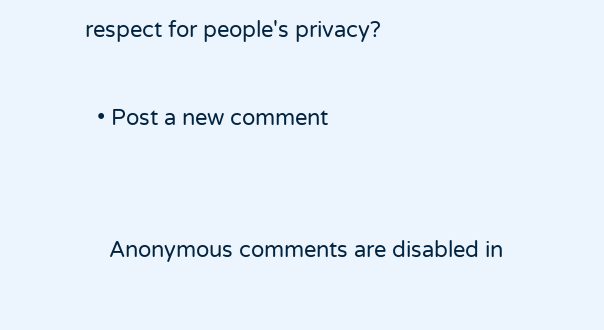respect for people's privacy?

  • Post a new comment


    Anonymous comments are disabled in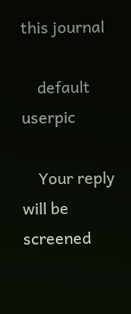this journal

    default userpic

    Your reply will be screened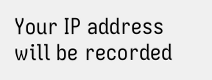Your IP address will be recorded